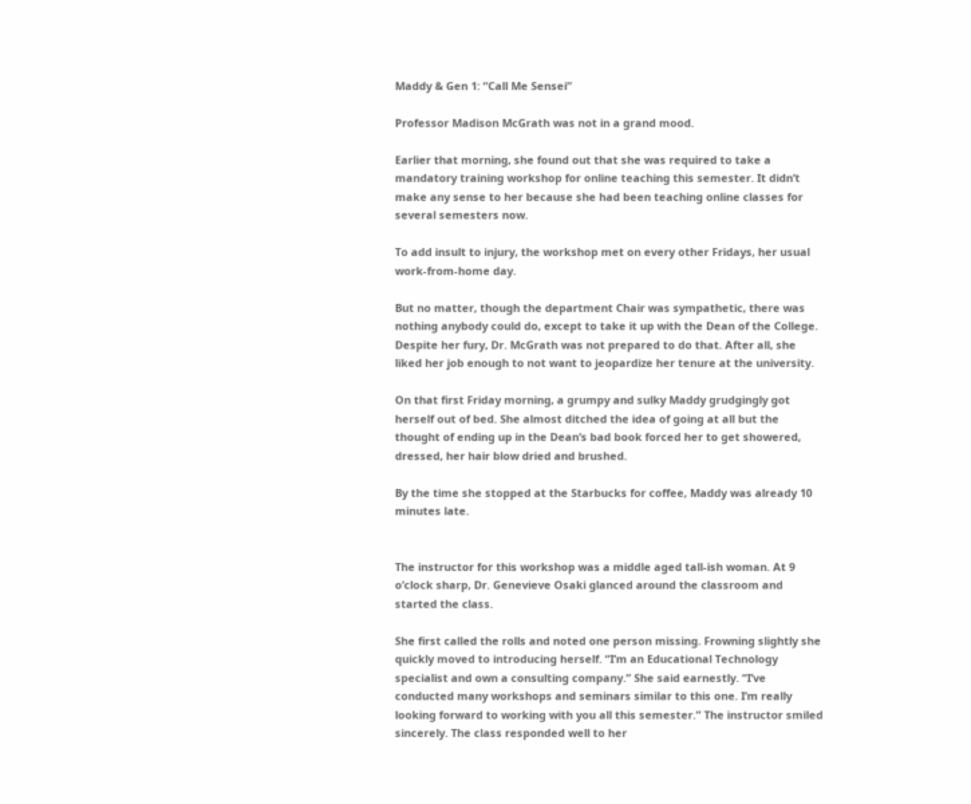Maddy & Gen 1: “Call Me Sensei”

Professor Madison McGrath was not in a grand mood.

Earlier that morning, she found out that she was required to take a mandatory training workshop for online teaching this semester. It didn’t make any sense to her because she had been teaching online classes for several semesters now.

To add insult to injury, the workshop met on every other Fridays, her usual work-from-home day.

But no matter, though the department Chair was sympathetic, there was nothing anybody could do, except to take it up with the Dean of the College. Despite her fury, Dr. McGrath was not prepared to do that. After all, she liked her job enough to not want to jeopardize her tenure at the university.

On that first Friday morning, a grumpy and sulky Maddy grudgingly got herself out of bed. She almost ditched the idea of going at all but the thought of ending up in the Dean’s bad book forced her to get showered, dressed, her hair blow dried and brushed.

By the time she stopped at the Starbucks for coffee, Maddy was already 10 minutes late.


The instructor for this workshop was a middle aged tall-ish woman. At 9 o’clock sharp, Dr. Genevieve Osaki glanced around the classroom and started the class.

She first called the rolls and noted one person missing. Frowning slightly she quickly moved to introducing herself. “I’m an Educational Technology specialist and own a consulting company.” She said earnestly. “I’ve conducted many workshops and seminars similar to this one. I’m really looking forward to working with you all this semester.” The instructor smiled sincerely. The class responded well to her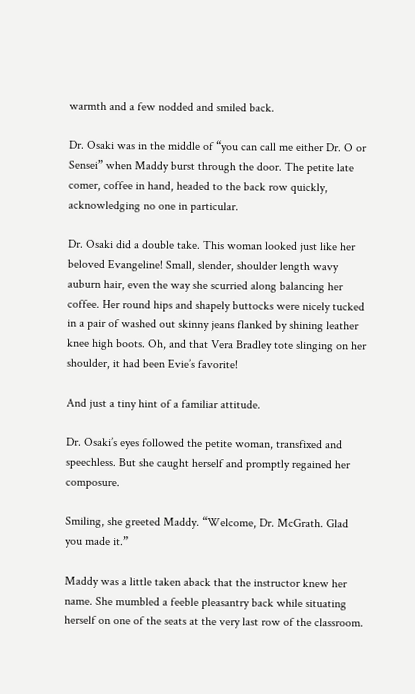warmth and a few nodded and smiled back.

Dr. Osaki was in the middle of “you can call me either Dr. O or Sensei” when Maddy burst through the door. The petite late comer, coffee in hand, headed to the back row quickly, acknowledging no one in particular.

Dr. Osaki did a double take. This woman looked just like her beloved Evangeline! Small, slender, shoulder length wavy auburn hair, even the way she scurried along balancing her coffee. Her round hips and shapely buttocks were nicely tucked in a pair of washed out skinny jeans flanked by shining leather knee high boots. Oh, and that Vera Bradley tote slinging on her shoulder, it had been Evie’s favorite!

And just a tiny hint of a familiar attitude.

Dr. Osaki’s eyes followed the petite woman, transfixed and speechless. But she caught herself and promptly regained her composure.

Smiling, she greeted Maddy. “Welcome, Dr. McGrath. Glad you made it.”

Maddy was a little taken aback that the instructor knew her name. She mumbled a feeble pleasantry back while situating herself on one of the seats at the very last row of the classroom.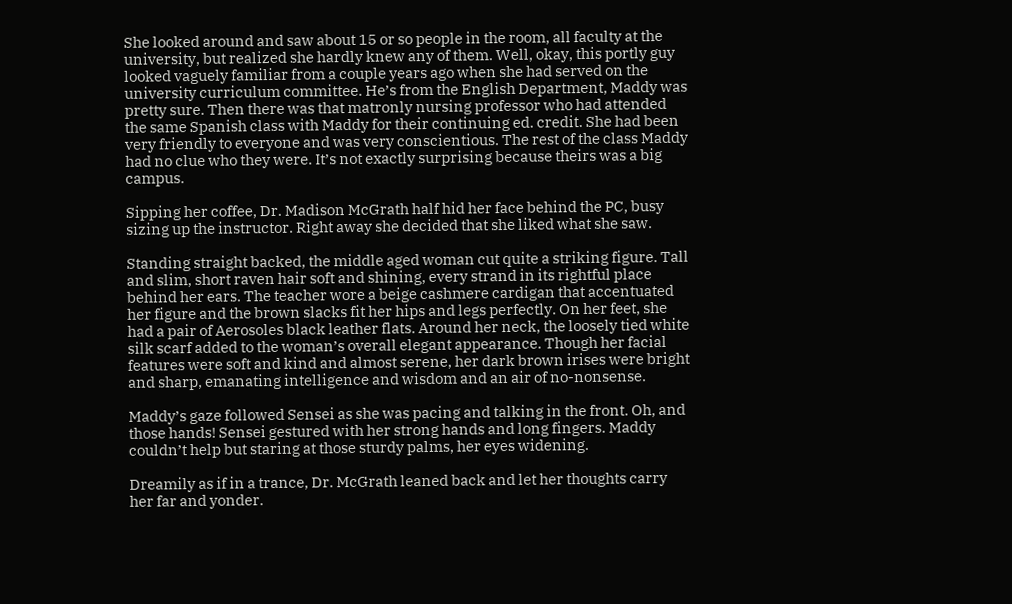She looked around and saw about 15 or so people in the room, all faculty at the university, but realized she hardly knew any of them. Well, okay, this portly guy looked vaguely familiar from a couple years ago when she had served on the university curriculum committee. He’s from the English Department, Maddy was pretty sure. Then there was that matronly nursing professor who had attended the same Spanish class with Maddy for their continuing ed. credit. She had been very friendly to everyone and was very conscientious. The rest of the class Maddy had no clue who they were. It’s not exactly surprising because theirs was a big campus.

Sipping her coffee, Dr. Madison McGrath half hid her face behind the PC, busy sizing up the instructor. Right away she decided that she liked what she saw.

Standing straight backed, the middle aged woman cut quite a striking figure. Tall and slim, short raven hair soft and shining, every strand in its rightful place behind her ears. The teacher wore a beige cashmere cardigan that accentuated her figure and the brown slacks fit her hips and legs perfectly. On her feet, she had a pair of Aerosoles black leather flats. Around her neck, the loosely tied white silk scarf added to the woman’s overall elegant appearance. Though her facial features were soft and kind and almost serene, her dark brown irises were bright and sharp, emanating intelligence and wisdom and an air of no-nonsense.

Maddy’s gaze followed Sensei as she was pacing and talking in the front. Oh, and those hands! Sensei gestured with her strong hands and long fingers. Maddy couldn’t help but staring at those sturdy palms, her eyes widening.

Dreamily as if in a trance, Dr. McGrath leaned back and let her thoughts carry her far and yonder.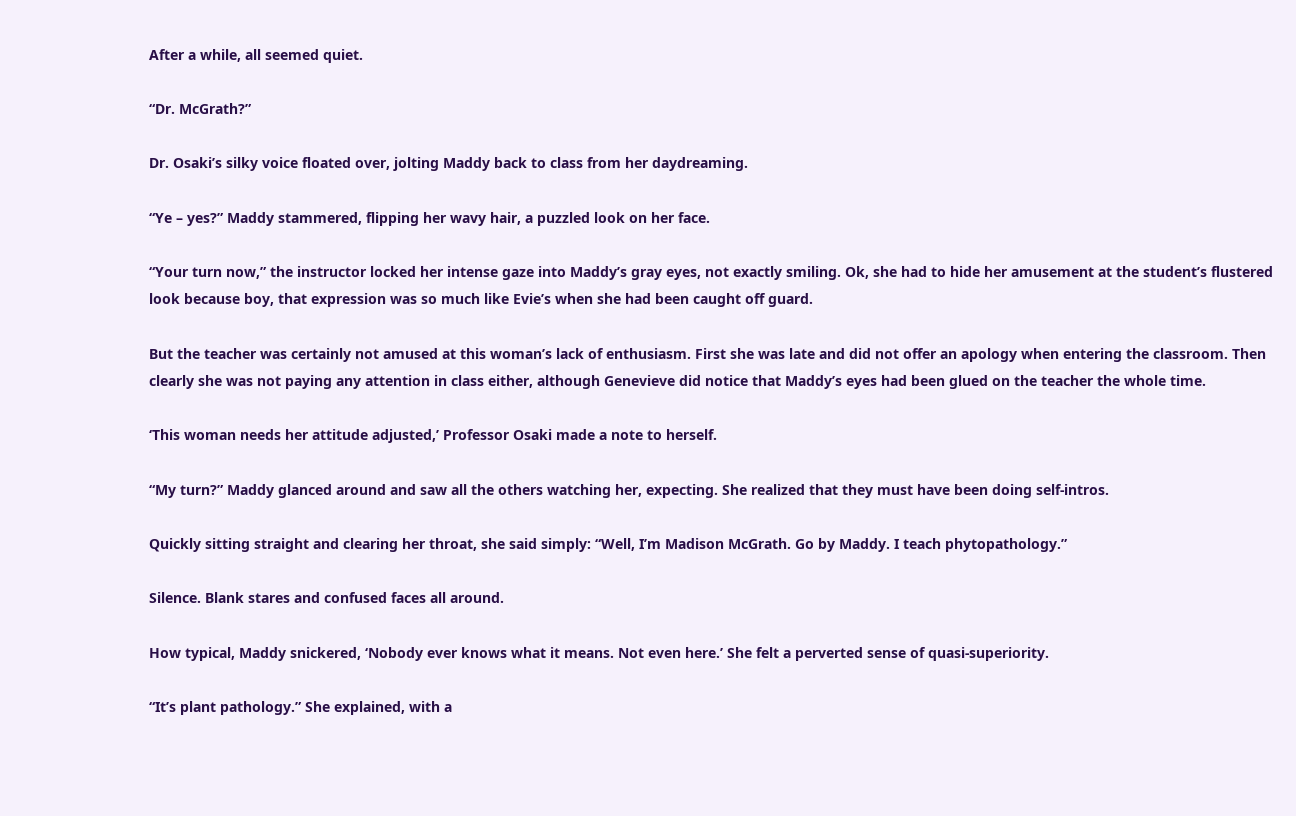After a while, all seemed quiet.

“Dr. McGrath?”

Dr. Osaki’s silky voice floated over, jolting Maddy back to class from her daydreaming.

“Ye – yes?” Maddy stammered, flipping her wavy hair, a puzzled look on her face.

“Your turn now,” the instructor locked her intense gaze into Maddy’s gray eyes, not exactly smiling. Ok, she had to hide her amusement at the student’s flustered look because boy, that expression was so much like Evie’s when she had been caught off guard.

But the teacher was certainly not amused at this woman’s lack of enthusiasm. First she was late and did not offer an apology when entering the classroom. Then clearly she was not paying any attention in class either, although Genevieve did notice that Maddy’s eyes had been glued on the teacher the whole time.

‘This woman needs her attitude adjusted,’ Professor Osaki made a note to herself.

“My turn?” Maddy glanced around and saw all the others watching her, expecting. She realized that they must have been doing self-intros.

Quickly sitting straight and clearing her throat, she said simply: “Well, I’m Madison McGrath. Go by Maddy. I teach phytopathology.”

Silence. Blank stares and confused faces all around.

How typical, Maddy snickered, ‘Nobody ever knows what it means. Not even here.’ She felt a perverted sense of quasi-superiority.

“It’s plant pathology.” She explained, with a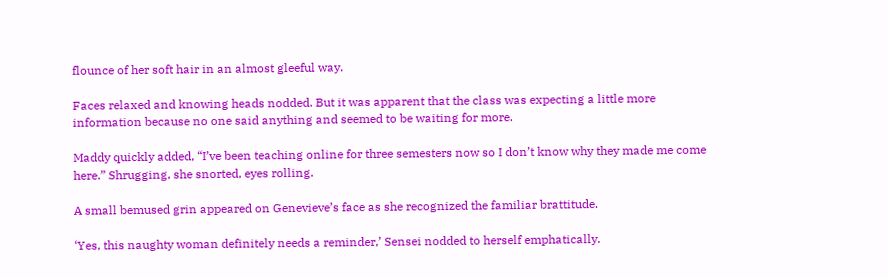flounce of her soft hair in an almost gleeful way.

Faces relaxed and knowing heads nodded. But it was apparent that the class was expecting a little more information because no one said anything and seemed to be waiting for more.

Maddy quickly added, “I’ve been teaching online for three semesters now so I don’t know why they made me come here.” Shrugging, she snorted, eyes rolling.

A small bemused grin appeared on Genevieve’s face as she recognized the familiar brattitude.

‘Yes, this naughty woman definitely needs a reminder,’ Sensei nodded to herself emphatically.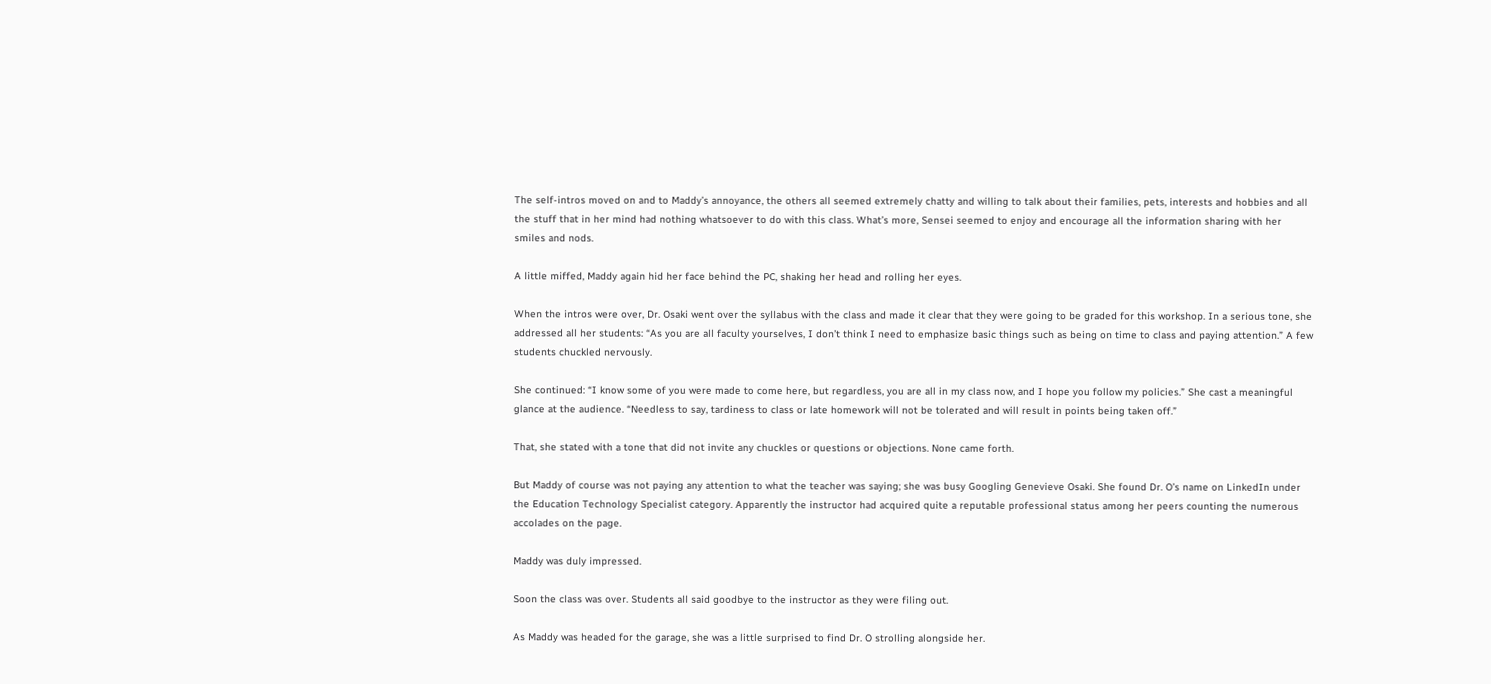The self-intros moved on and to Maddy’s annoyance, the others all seemed extremely chatty and willing to talk about their families, pets, interests and hobbies and all the stuff that in her mind had nothing whatsoever to do with this class. What’s more, Sensei seemed to enjoy and encourage all the information sharing with her smiles and nods.

A little miffed, Maddy again hid her face behind the PC, shaking her head and rolling her eyes.

When the intros were over, Dr. Osaki went over the syllabus with the class and made it clear that they were going to be graded for this workshop. In a serious tone, she addressed all her students: “As you are all faculty yourselves, I don’t think I need to emphasize basic things such as being on time to class and paying attention.” A few students chuckled nervously.

She continued: “I know some of you were made to come here, but regardless, you are all in my class now, and I hope you follow my policies.” She cast a meaningful glance at the audience. “Needless to say, tardiness to class or late homework will not be tolerated and will result in points being taken off.”

That, she stated with a tone that did not invite any chuckles or questions or objections. None came forth.

But Maddy of course was not paying any attention to what the teacher was saying; she was busy Googling Genevieve Osaki. She found Dr. O’s name on LinkedIn under the Education Technology Specialist category. Apparently the instructor had acquired quite a reputable professional status among her peers counting the numerous accolades on the page.

Maddy was duly impressed.

Soon the class was over. Students all said goodbye to the instructor as they were filing out.

As Maddy was headed for the garage, she was a little surprised to find Dr. O strolling alongside her.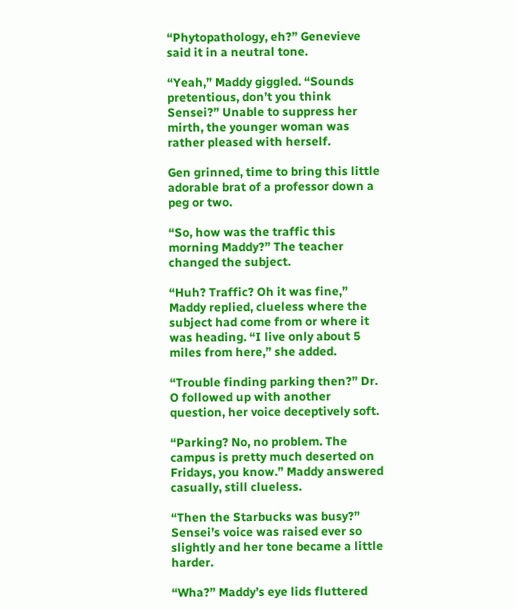“Phytopathology, eh?” Genevieve said it in a neutral tone.

“Yeah,” Maddy giggled. “Sounds pretentious, don’t you think Sensei?” Unable to suppress her mirth, the younger woman was rather pleased with herself.

Gen grinned, time to bring this little adorable brat of a professor down a peg or two.

“So, how was the traffic this morning Maddy?” The teacher changed the subject.

“Huh? Traffic? Oh it was fine,” Maddy replied, clueless where the subject had come from or where it was heading. “I live only about 5 miles from here,” she added.

“Trouble finding parking then?” Dr. O followed up with another question, her voice deceptively soft.

“Parking? No, no problem. The campus is pretty much deserted on Fridays, you know.” Maddy answered casually, still clueless.

“Then the Starbucks was busy?” Sensei’s voice was raised ever so slightly and her tone became a little harder.

“Wha?” Maddy’s eye lids fluttered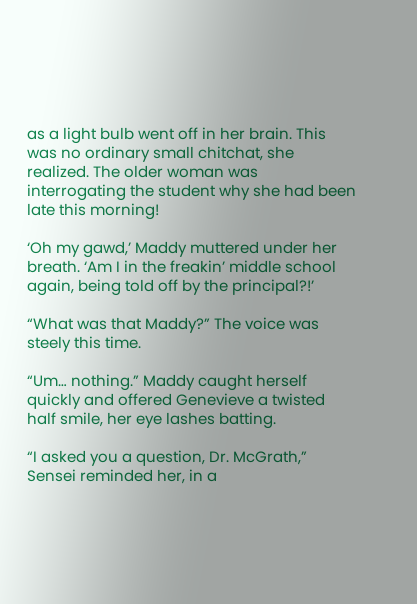as a light bulb went off in her brain. This was no ordinary small chitchat, she realized. The older woman was interrogating the student why she had been late this morning!

‘Oh my gawd,’ Maddy muttered under her breath. ‘Am I in the freakin’ middle school again, being told off by the principal?!’

“What was that Maddy?” The voice was steely this time.

“Um… nothing.” Maddy caught herself quickly and offered Genevieve a twisted half smile, her eye lashes batting.

“I asked you a question, Dr. McGrath,” Sensei reminded her, in a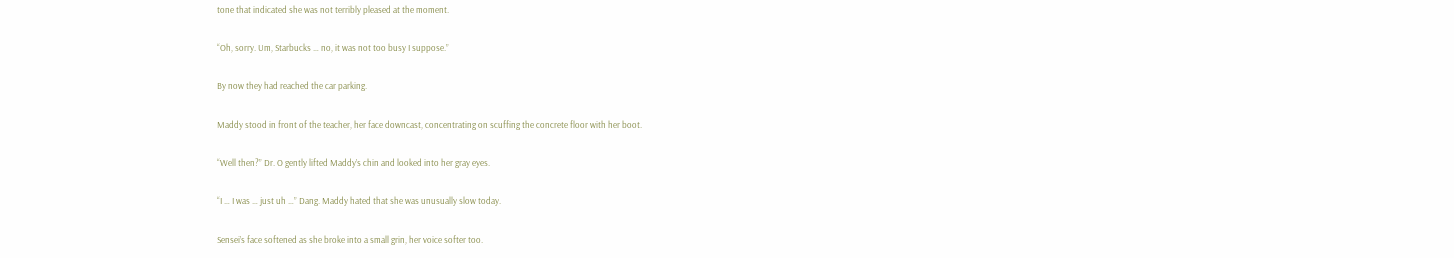tone that indicated she was not terribly pleased at the moment.

“Oh, sorry. Um, Starbucks … no, it was not too busy I suppose.”

By now they had reached the car parking.

Maddy stood in front of the teacher, her face downcast, concentrating on scuffing the concrete floor with her boot.

“Well then?” Dr. O gently lifted Maddy’s chin and looked into her gray eyes.

“I … I was … just uh …” Dang. Maddy hated that she was unusually slow today.

Sensei’s face softened as she broke into a small grin, her voice softer too.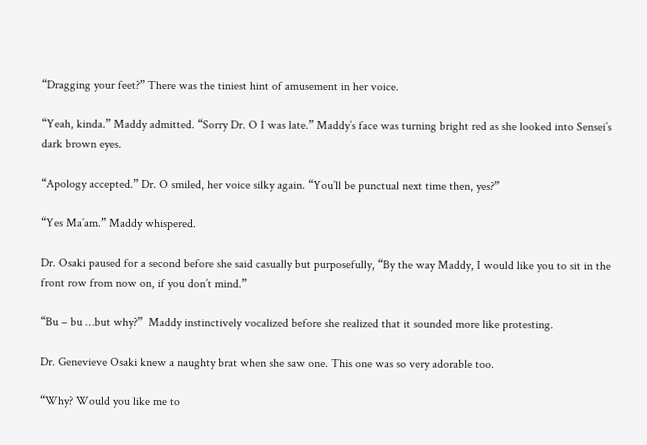“Dragging your feet?” There was the tiniest hint of amusement in her voice.

“Yeah, kinda.” Maddy admitted. “Sorry Dr. O I was late.” Maddy’s face was turning bright red as she looked into Sensei’s dark brown eyes.

“Apology accepted.” Dr. O smiled, her voice silky again. “You’ll be punctual next time then, yes?”

“Yes Ma’am.” Maddy whispered.

Dr. Osaki paused for a second before she said casually but purposefully, “By the way Maddy, I would like you to sit in the front row from now on, if you don’t mind.”

“Bu – bu …but why?”  Maddy instinctively vocalized before she realized that it sounded more like protesting.

Dr. Genevieve Osaki knew a naughty brat when she saw one. This one was so very adorable too.

“Why? Would you like me to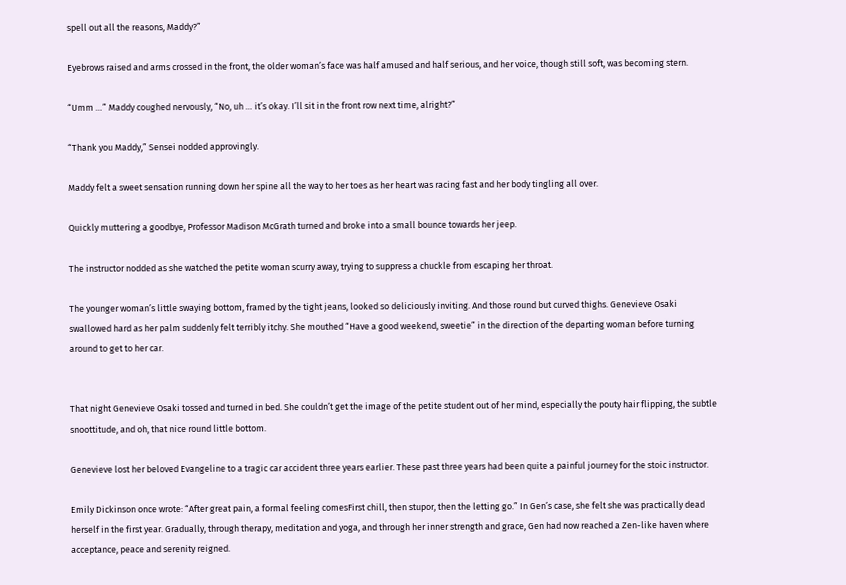spell out all the reasons, Maddy?”

Eyebrows raised and arms crossed in the front, the older woman’s face was half amused and half serious, and her voice, though still soft, was becoming stern.

“Umm …” Maddy coughed nervously, “No, uh … it’s okay. I’ll sit in the front row next time, alright?”

“Thank you Maddy,” Sensei nodded approvingly.

Maddy felt a sweet sensation running down her spine all the way to her toes as her heart was racing fast and her body tingling all over.

Quickly muttering a goodbye, Professor Madison McGrath turned and broke into a small bounce towards her jeep.

The instructor nodded as she watched the petite woman scurry away, trying to suppress a chuckle from escaping her throat.

The younger woman’s little swaying bottom, framed by the tight jeans, looked so deliciously inviting. And those round but curved thighs. Genevieve Osaki swallowed hard as her palm suddenly felt terribly itchy. She mouthed “Have a good weekend, sweetie” in the direction of the departing woman before turning around to get to her car.


That night Genevieve Osaki tossed and turned in bed. She couldn’t get the image of the petite student out of her mind, especially the pouty hair flipping, the subtle snoottitude, and oh, that nice round little bottom.

Genevieve lost her beloved Evangeline to a tragic car accident three years earlier. These past three years had been quite a painful journey for the stoic instructor.

Emily Dickinson once wrote: “After great pain, a formal feeling comesFirst chill, then stupor, then the letting go.” In Gen’s case, she felt she was practically dead herself in the first year. Gradually, through therapy, meditation and yoga, and through her inner strength and grace, Gen had now reached a Zen-like haven where acceptance, peace and serenity reigned.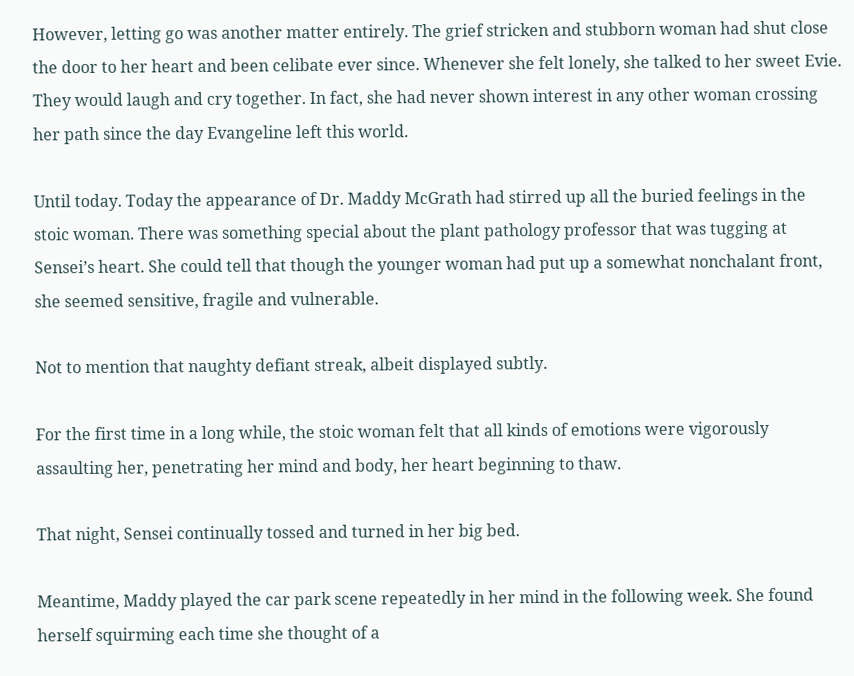However, letting go was another matter entirely. The grief stricken and stubborn woman had shut close the door to her heart and been celibate ever since. Whenever she felt lonely, she talked to her sweet Evie. They would laugh and cry together. In fact, she had never shown interest in any other woman crossing her path since the day Evangeline left this world.

Until today. Today the appearance of Dr. Maddy McGrath had stirred up all the buried feelings in the stoic woman. There was something special about the plant pathology professor that was tugging at Sensei’s heart. She could tell that though the younger woman had put up a somewhat nonchalant front, she seemed sensitive, fragile and vulnerable.

Not to mention that naughty defiant streak, albeit displayed subtly.

For the first time in a long while, the stoic woman felt that all kinds of emotions were vigorously assaulting her, penetrating her mind and body, her heart beginning to thaw.

That night, Sensei continually tossed and turned in her big bed.

Meantime, Maddy played the car park scene repeatedly in her mind in the following week. She found herself squirming each time she thought of a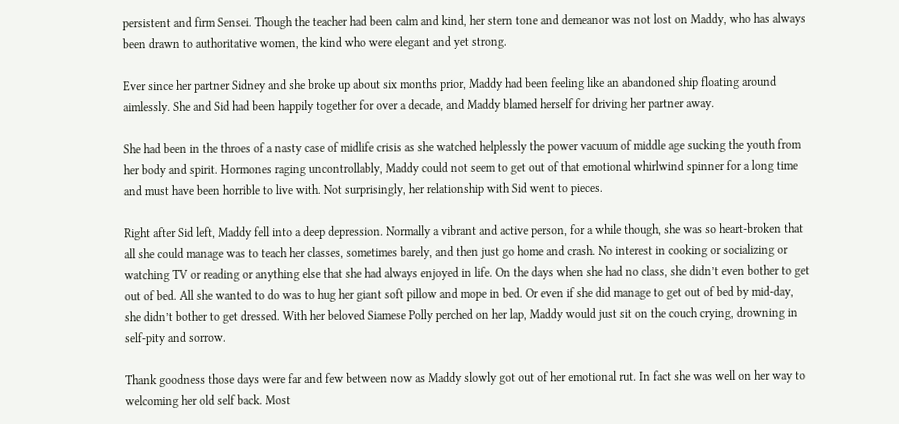persistent and firm Sensei. Though the teacher had been calm and kind, her stern tone and demeanor was not lost on Maddy, who has always been drawn to authoritative women, the kind who were elegant and yet strong.

Ever since her partner Sidney and she broke up about six months prior, Maddy had been feeling like an abandoned ship floating around aimlessly. She and Sid had been happily together for over a decade, and Maddy blamed herself for driving her partner away.

She had been in the throes of a nasty case of midlife crisis as she watched helplessly the power vacuum of middle age sucking the youth from her body and spirit. Hormones raging uncontrollably, Maddy could not seem to get out of that emotional whirlwind spinner for a long time and must have been horrible to live with. Not surprisingly, her relationship with Sid went to pieces.

Right after Sid left, Maddy fell into a deep depression. Normally a vibrant and active person, for a while though, she was so heart-broken that all she could manage was to teach her classes, sometimes barely, and then just go home and crash. No interest in cooking or socializing or watching TV or reading or anything else that she had always enjoyed in life. On the days when she had no class, she didn’t even bother to get out of bed. All she wanted to do was to hug her giant soft pillow and mope in bed. Or even if she did manage to get out of bed by mid-day, she didn’t bother to get dressed. With her beloved Siamese Polly perched on her lap, Maddy would just sit on the couch crying, drowning in self-pity and sorrow.

Thank goodness those days were far and few between now as Maddy slowly got out of her emotional rut. In fact she was well on her way to welcoming her old self back. Most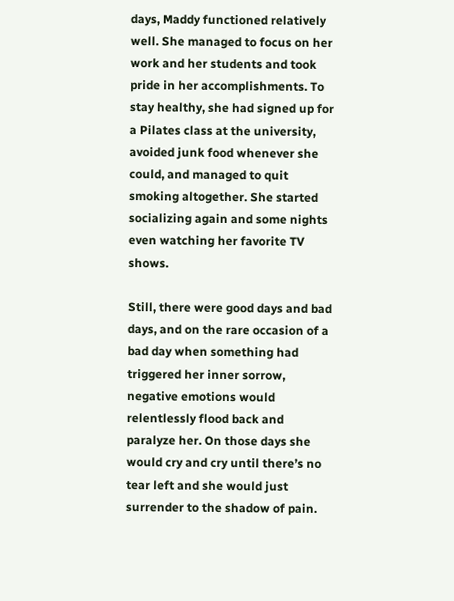days, Maddy functioned relatively well. She managed to focus on her work and her students and took pride in her accomplishments. To stay healthy, she had signed up for a Pilates class at the university, avoided junk food whenever she could, and managed to quit smoking altogether. She started socializing again and some nights even watching her favorite TV shows.

Still, there were good days and bad days, and on the rare occasion of a bad day when something had triggered her inner sorrow, negative emotions would relentlessly flood back and paralyze her. On those days she would cry and cry until there’s no tear left and she would just surrender to the shadow of pain.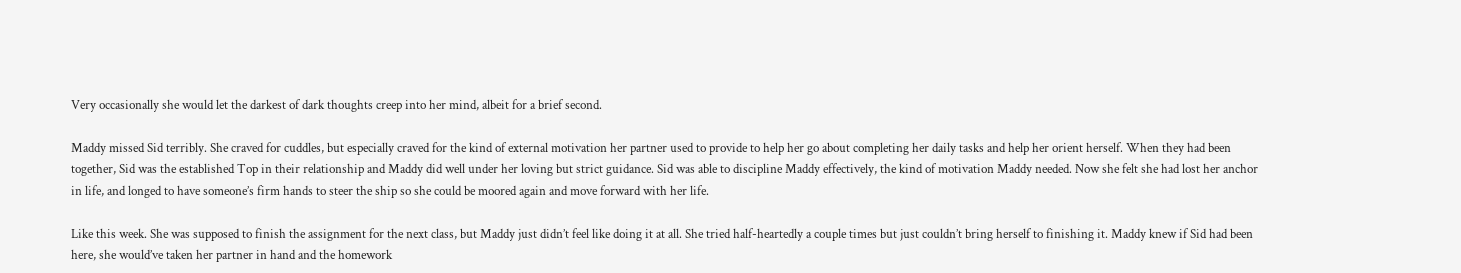Very occasionally she would let the darkest of dark thoughts creep into her mind, albeit for a brief second.

Maddy missed Sid terribly. She craved for cuddles, but especially craved for the kind of external motivation her partner used to provide to help her go about completing her daily tasks and help her orient herself. When they had been together, Sid was the established Top in their relationship and Maddy did well under her loving but strict guidance. Sid was able to discipline Maddy effectively, the kind of motivation Maddy needed. Now she felt she had lost her anchor in life, and longed to have someone’s firm hands to steer the ship so she could be moored again and move forward with her life.

Like this week. She was supposed to finish the assignment for the next class, but Maddy just didn’t feel like doing it at all. She tried half-heartedly a couple times but just couldn’t bring herself to finishing it. Maddy knew if Sid had been here, she would’ve taken her partner in hand and the homework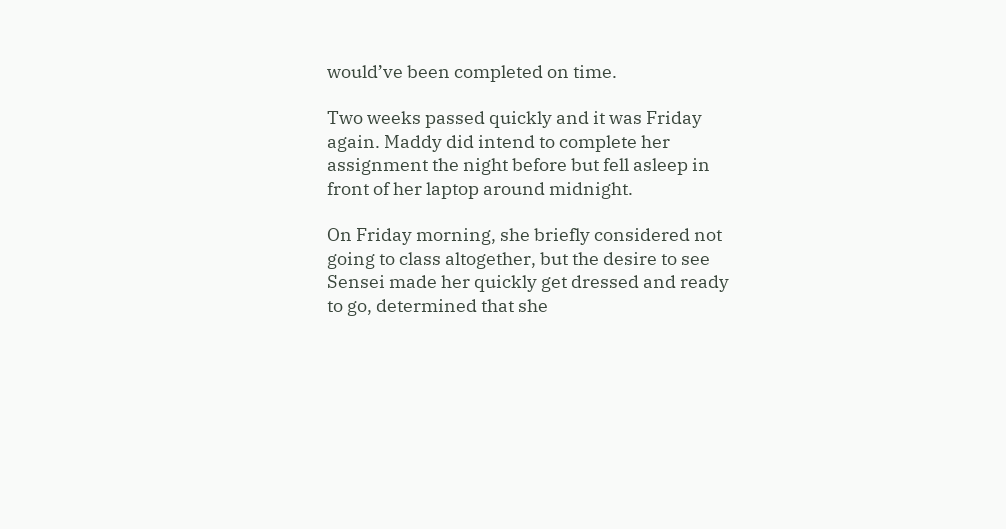would’ve been completed on time.

Two weeks passed quickly and it was Friday again. Maddy did intend to complete her assignment the night before but fell asleep in front of her laptop around midnight.

On Friday morning, she briefly considered not going to class altogether, but the desire to see Sensei made her quickly get dressed and ready to go, determined that she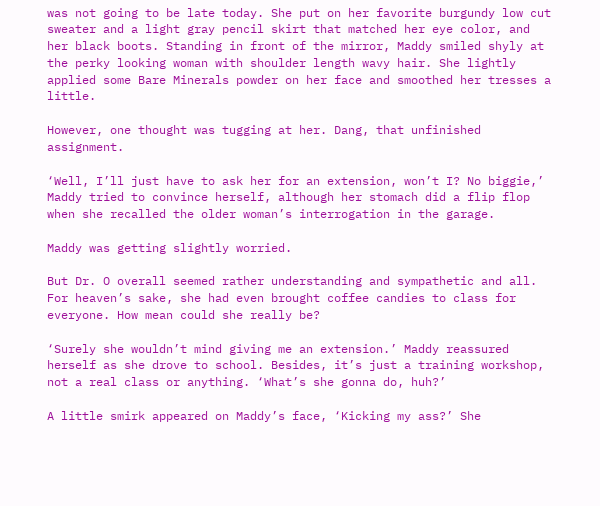was not going to be late today. She put on her favorite burgundy low cut sweater and a light gray pencil skirt that matched her eye color, and her black boots. Standing in front of the mirror, Maddy smiled shyly at the perky looking woman with shoulder length wavy hair. She lightly applied some Bare Minerals powder on her face and smoothed her tresses a little.

However, one thought was tugging at her. Dang, that unfinished assignment.

‘Well, I’ll just have to ask her for an extension, won’t I? No biggie,’ Maddy tried to convince herself, although her stomach did a flip flop when she recalled the older woman’s interrogation in the garage.

Maddy was getting slightly worried.

But Dr. O overall seemed rather understanding and sympathetic and all. For heaven’s sake, she had even brought coffee candies to class for everyone. How mean could she really be?

‘Surely she wouldn’t mind giving me an extension.’ Maddy reassured herself as she drove to school. Besides, it’s just a training workshop, not a real class or anything. ‘What’s she gonna do, huh?’

A little smirk appeared on Maddy’s face, ‘Kicking my ass?’ She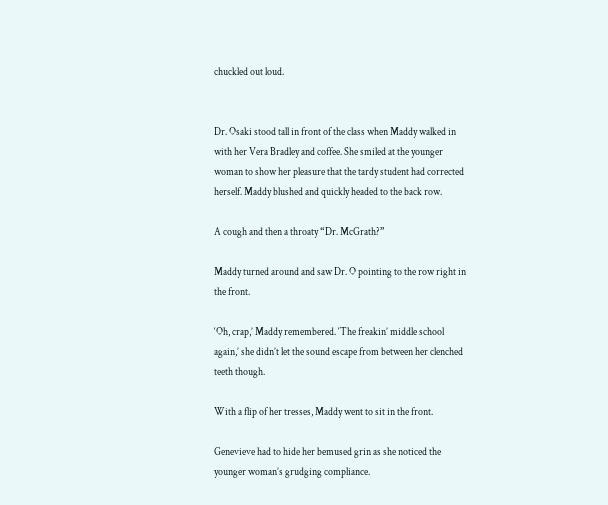chuckled out loud.


Dr. Osaki stood tall in front of the class when Maddy walked in with her Vera Bradley and coffee. She smiled at the younger woman to show her pleasure that the tardy student had corrected herself. Maddy blushed and quickly headed to the back row.

A cough and then a throaty “Dr. McGrath?”

Maddy turned around and saw Dr. O pointing to the row right in the front.

‘Oh, crap,’ Maddy remembered. ‘The freakin’ middle school again,’ she didn’t let the sound escape from between her clenched teeth though.

With a flip of her tresses, Maddy went to sit in the front.

Genevieve had to hide her bemused grin as she noticed the younger woman’s grudging compliance.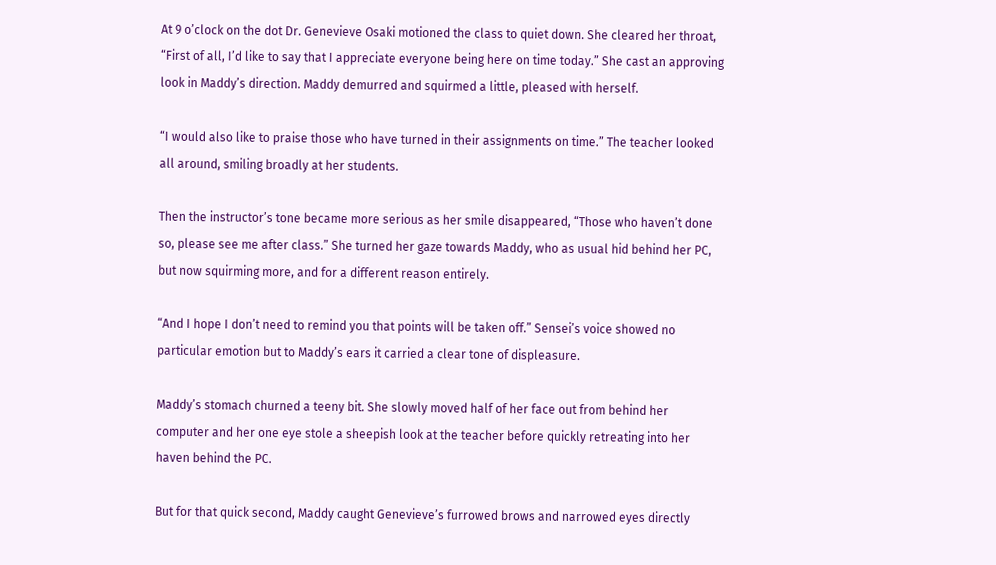At 9 o’clock on the dot Dr. Genevieve Osaki motioned the class to quiet down. She cleared her throat, “First of all, I’d like to say that I appreciate everyone being here on time today.” She cast an approving look in Maddy’s direction. Maddy demurred and squirmed a little, pleased with herself.

“I would also like to praise those who have turned in their assignments on time.” The teacher looked all around, smiling broadly at her students.

Then the instructor’s tone became more serious as her smile disappeared, “Those who haven’t done so, please see me after class.” She turned her gaze towards Maddy, who as usual hid behind her PC, but now squirming more, and for a different reason entirely.

“And I hope I don’t need to remind you that points will be taken off.” Sensei’s voice showed no particular emotion but to Maddy’s ears it carried a clear tone of displeasure.

Maddy’s stomach churned a teeny bit. She slowly moved half of her face out from behind her computer and her one eye stole a sheepish look at the teacher before quickly retreating into her haven behind the PC.

But for that quick second, Maddy caught Genevieve’s furrowed brows and narrowed eyes directly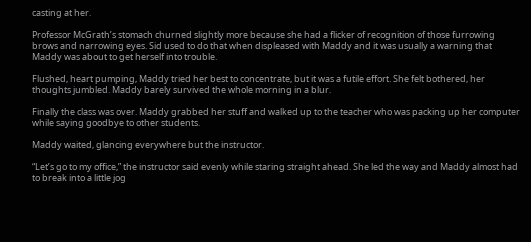casting at her.

Professor McGrath’s stomach churned slightly more because she had a flicker of recognition of those furrowing brows and narrowing eyes. Sid used to do that when displeased with Maddy and it was usually a warning that Maddy was about to get herself into trouble.

Flushed, heart pumping, Maddy tried her best to concentrate, but it was a futile effort. She felt bothered, her thoughts jumbled. Maddy barely survived the whole morning in a blur.

Finally the class was over. Maddy grabbed her stuff and walked up to the teacher who was packing up her computer while saying goodbye to other students.

Maddy waited, glancing everywhere but the instructor.

“Let’s go to my office,” the instructor said evenly while staring straight ahead. She led the way and Maddy almost had to break into a little jog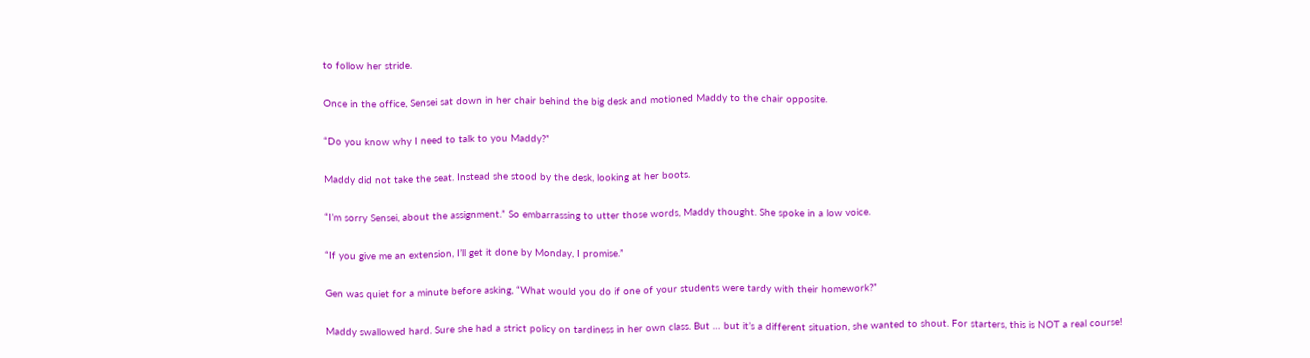to follow her stride.

Once in the office, Sensei sat down in her chair behind the big desk and motioned Maddy to the chair opposite.

“Do you know why I need to talk to you Maddy?”

Maddy did not take the seat. Instead she stood by the desk, looking at her boots.

“I’m sorry Sensei, about the assignment.” So embarrassing to utter those words, Maddy thought. She spoke in a low voice.

“If you give me an extension, I’ll get it done by Monday, I promise.”

Gen was quiet for a minute before asking, “What would you do if one of your students were tardy with their homework?”

Maddy swallowed hard. Sure she had a strict policy on tardiness in her own class. But … but it’s a different situation, she wanted to shout. For starters, this is NOT a real course!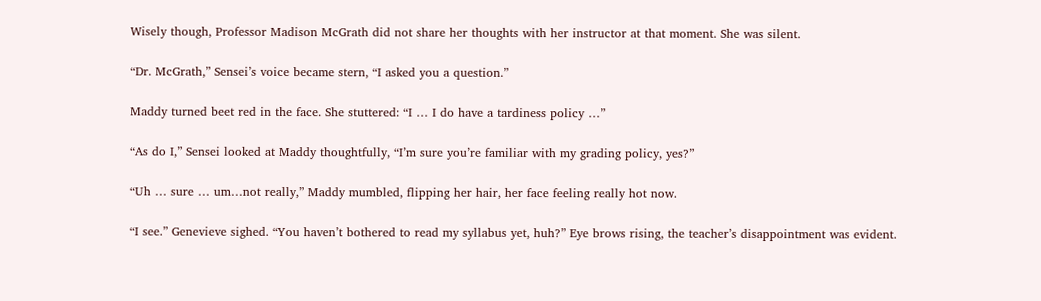Wisely though, Professor Madison McGrath did not share her thoughts with her instructor at that moment. She was silent.

“Dr. McGrath,” Sensei’s voice became stern, “I asked you a question.”

Maddy turned beet red in the face. She stuttered: “I … I do have a tardiness policy …”

“As do I,” Sensei looked at Maddy thoughtfully, “I’m sure you’re familiar with my grading policy, yes?”

“Uh … sure … um…not really,” Maddy mumbled, flipping her hair, her face feeling really hot now.

“I see.” Genevieve sighed. “You haven’t bothered to read my syllabus yet, huh?” Eye brows rising, the teacher’s disappointment was evident.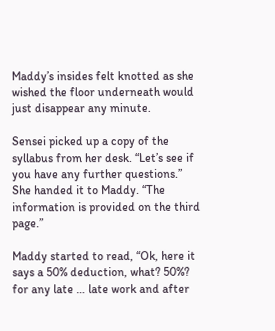Maddy’s insides felt knotted as she wished the floor underneath would just disappear any minute.

Sensei picked up a copy of the syllabus from her desk. “Let’s see if you have any further questions.” She handed it to Maddy. “The information is provided on the third page.”

Maddy started to read, “Ok, here it says a 50% deduction, what? 50%? for any late … late work and after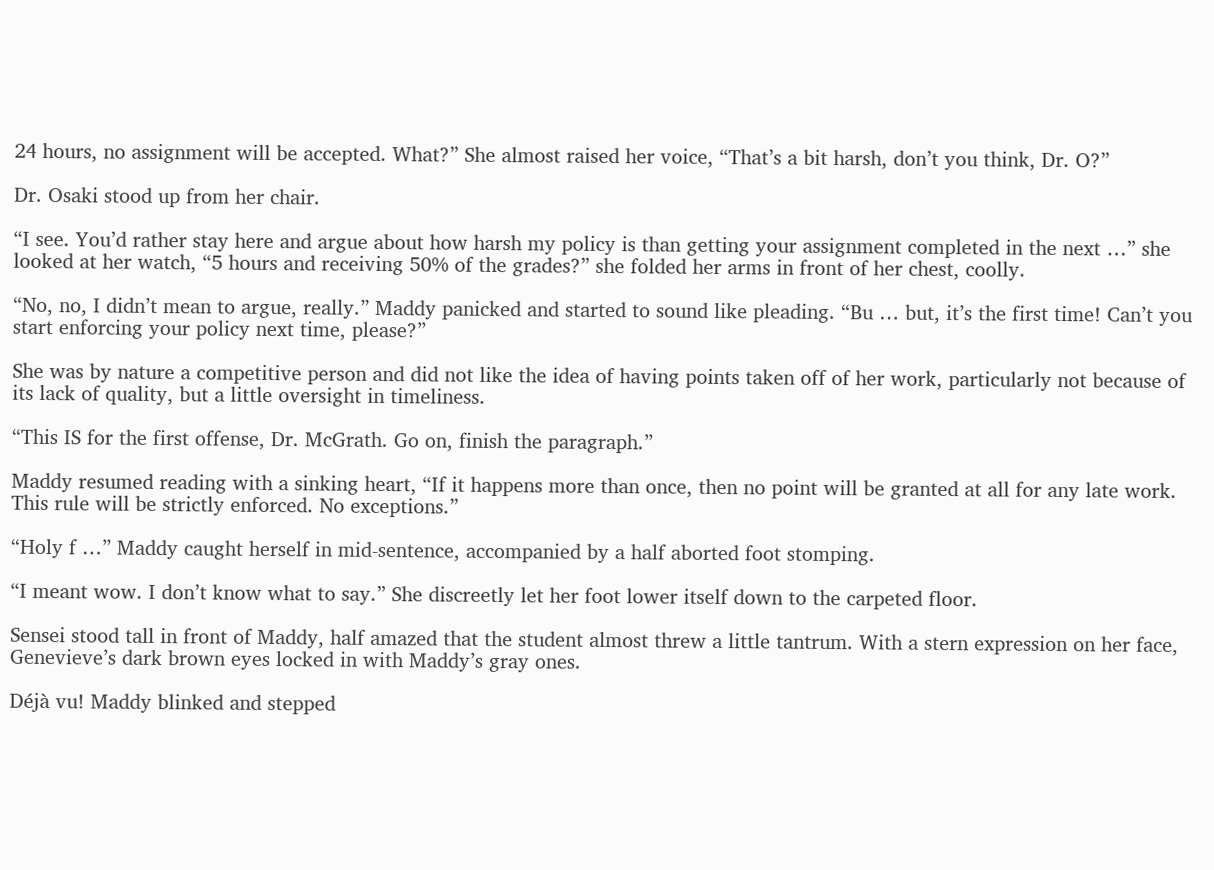24 hours, no assignment will be accepted. What?” She almost raised her voice, “That’s a bit harsh, don’t you think, Dr. O?”

Dr. Osaki stood up from her chair.

“I see. You’d rather stay here and argue about how harsh my policy is than getting your assignment completed in the next …” she looked at her watch, “5 hours and receiving 50% of the grades?” she folded her arms in front of her chest, coolly.

“No, no, I didn’t mean to argue, really.” Maddy panicked and started to sound like pleading. “Bu … but, it’s the first time! Can’t you start enforcing your policy next time, please?”

She was by nature a competitive person and did not like the idea of having points taken off of her work, particularly not because of its lack of quality, but a little oversight in timeliness.

“This IS for the first offense, Dr. McGrath. Go on, finish the paragraph.”

Maddy resumed reading with a sinking heart, “If it happens more than once, then no point will be granted at all for any late work. This rule will be strictly enforced. No exceptions.”

“Holy f …” Maddy caught herself in mid-sentence, accompanied by a half aborted foot stomping.

“I meant wow. I don’t know what to say.” She discreetly let her foot lower itself down to the carpeted floor.

Sensei stood tall in front of Maddy, half amazed that the student almost threw a little tantrum. With a stern expression on her face, Genevieve’s dark brown eyes locked in with Maddy’s gray ones.

Déjà vu! Maddy blinked and stepped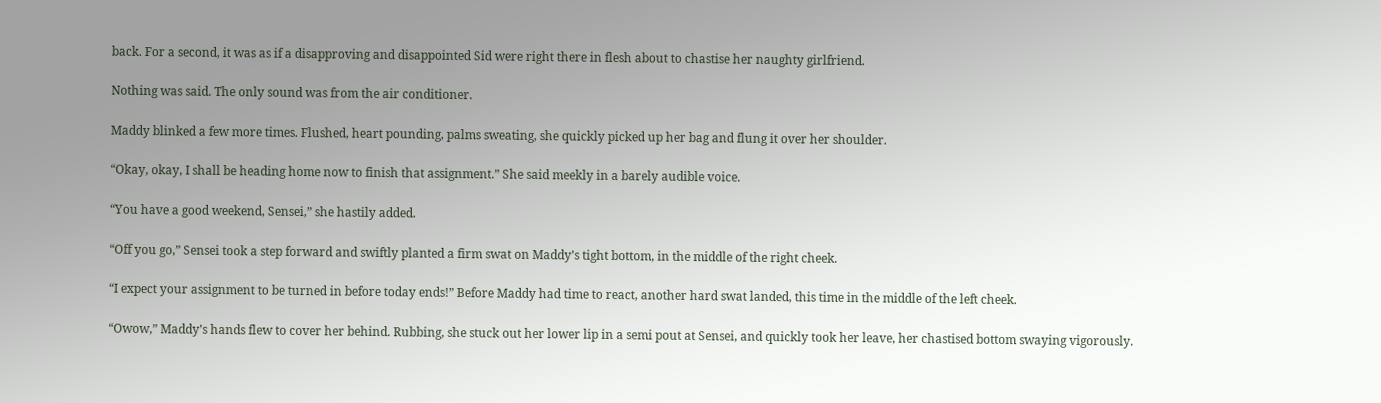back. For a second, it was as if a disapproving and disappointed Sid were right there in flesh about to chastise her naughty girlfriend.

Nothing was said. The only sound was from the air conditioner.

Maddy blinked a few more times. Flushed, heart pounding, palms sweating, she quickly picked up her bag and flung it over her shoulder.

“Okay, okay, I shall be heading home now to finish that assignment.” She said meekly in a barely audible voice.

“You have a good weekend, Sensei,” she hastily added.

“Off you go,” Sensei took a step forward and swiftly planted a firm swat on Maddy’s tight bottom, in the middle of the right cheek.

“I expect your assignment to be turned in before today ends!” Before Maddy had time to react, another hard swat landed, this time in the middle of the left cheek.

“Owow,” Maddy’s hands flew to cover her behind. Rubbing, she stuck out her lower lip in a semi pout at Sensei, and quickly took her leave, her chastised bottom swaying vigorously.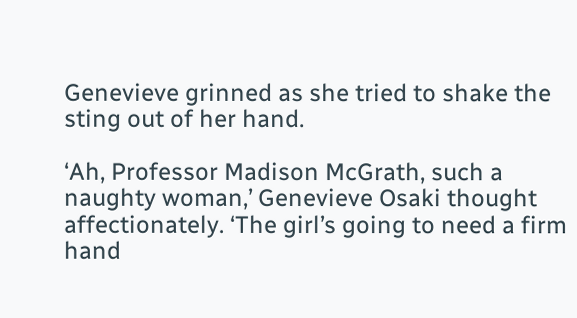Genevieve grinned as she tried to shake the sting out of her hand.

‘Ah, Professor Madison McGrath, such a naughty woman,’ Genevieve Osaki thought affectionately. ‘The girl’s going to need a firm hand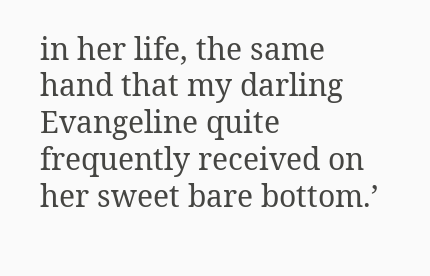in her life, the same hand that my darling Evangeline quite frequently received on her sweet bare bottom.’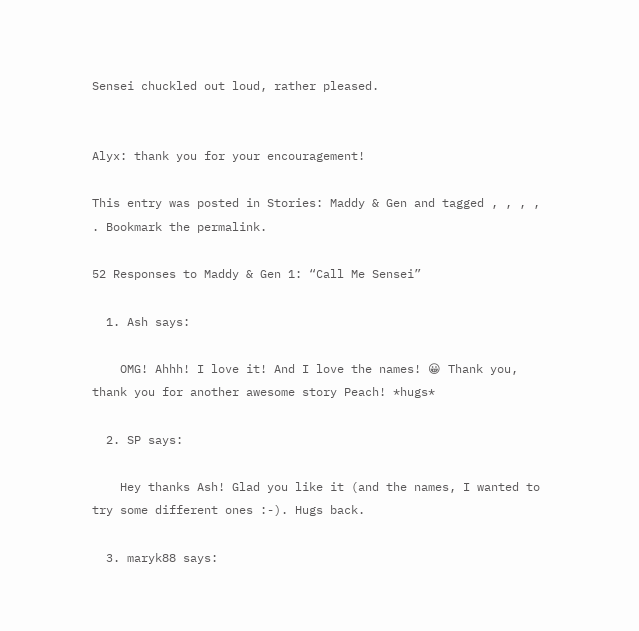Sensei chuckled out loud, rather pleased.


Alyx: thank you for your encouragement!

This entry was posted in Stories: Maddy & Gen and tagged , , , , . Bookmark the permalink.

52 Responses to Maddy & Gen 1: “Call Me Sensei”

  1. Ash says:

    OMG! Ahhh! I love it! And I love the names! 😀 Thank you, thank you for another awesome story Peach! *hugs*

  2. SP says:

    Hey thanks Ash! Glad you like it (and the names, I wanted to try some different ones :-). Hugs back.

  3. maryk88 says: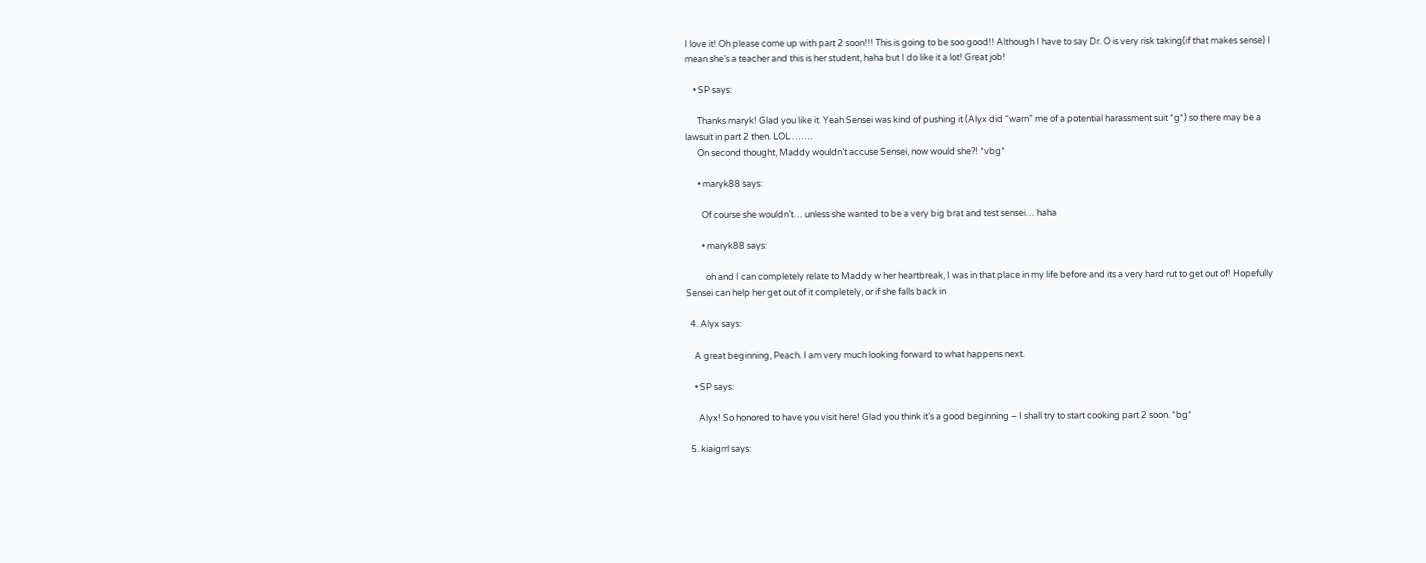I love it! Oh please come up with part 2 soon!!! This is going to be soo good!! Although I have to say Dr. O is very risk taking(if that makes sense) I mean she’s a teacher and this is her student, haha but I do like it a lot! Great job!

    • SP says:

      Thanks maryk! Glad you like it. Yeah Sensei was kind of pushing it (Alyx did “warn” me of a potential harassment suit *g*) so there may be a lawsuit in part 2 then. LOL …….
      On second thought, Maddy wouldn’t accuse Sensei, now would she?! *vbg*

      • maryk88 says:

        Of course she wouldn’t… unless she wanted to be a very big brat and test sensei… haha

        • maryk88 says:

          oh and I can completely relate to Maddy w her heartbreak, I was in that place in my life before and its a very hard rut to get out of! Hopefully Sensei can help her get out of it completely, or if she falls back in

  4. Alyx says:

    A great beginning, Peach. I am very much looking forward to what happens next.

    • SP says:

      Alyx! So honored to have you visit here! Glad you think it’s a good beginning – I shall try to start cooking part 2 soon. *bg*

  5. kiaigrrl says: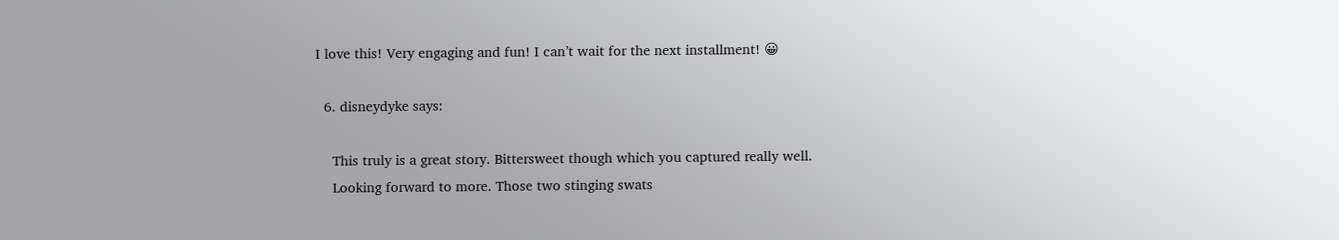I love this! Very engaging and fun! I can’t wait for the next installment! 😀

  6. disneydyke says:

    This truly is a great story. Bittersweet though which you captured really well.
    Looking forward to more. Those two stinging swats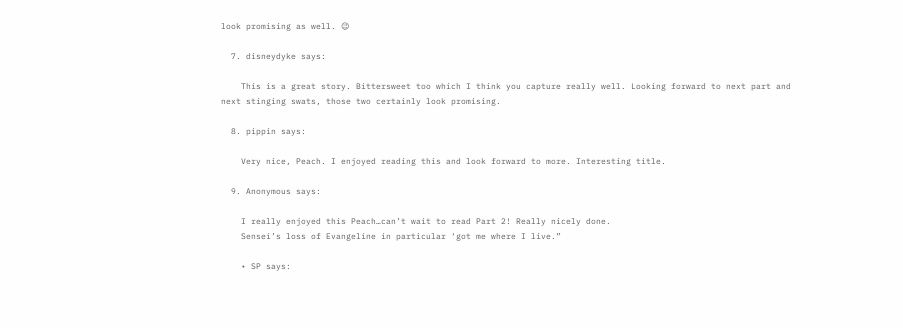look promising as well. 😉

  7. disneydyke says:

    This is a great story. Bittersweet too which I think you capture really well. Looking forward to next part and next stinging swats, those two certainly look promising.

  8. pippin says:

    Very nice, Peach. I enjoyed reading this and look forward to more. Interesting title.

  9. Anonymous says:

    I really enjoyed this Peach…can’t wait to read Part 2! Really nicely done.
    Sensei’s loss of Evangeline in particular ‘got me where I live.”

    • SP says: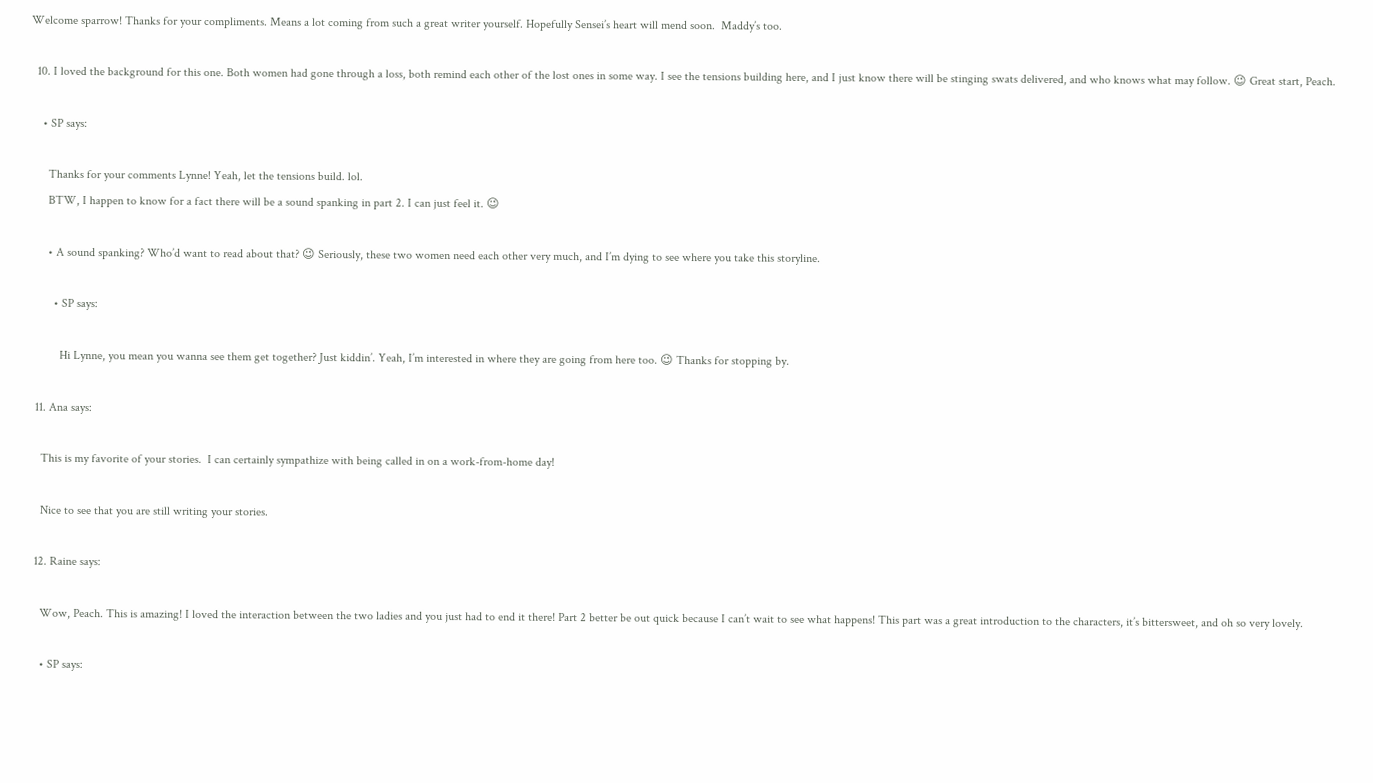Welcome sparrow! Thanks for your compliments. Means a lot coming from such a great writer yourself. Hopefully Sensei’s heart will mend soon.  Maddy’s too.

  10. I loved the background for this one. Both women had gone through a loss, both remind each other of the lost ones in some way. I see the tensions building here, and I just know there will be stinging swats delivered, and who knows what may follow. 😉 Great start, Peach.

    • SP says:

      Thanks for your comments Lynne! Yeah, let the tensions build. lol.
      BTW, I happen to know for a fact there will be a sound spanking in part 2. I can just feel it. 😉

      • A sound spanking? Who’d want to read about that? 😉 Seriously, these two women need each other very much, and I’m dying to see where you take this storyline.

        • SP says:

          Hi Lynne, you mean you wanna see them get together? Just kiddin’. Yeah, I’m interested in where they are going from here too. 😉 Thanks for stopping by.

  11. Ana says:

    This is my favorite of your stories.  I can certainly sympathize with being called in on a work-from-home day!

    Nice to see that you are still writing your stories.

  12. Raine says:

    Wow, Peach. This is amazing! I loved the interaction between the two ladies and you just had to end it there! Part 2 better be out quick because I can’t wait to see what happens! This part was a great introduction to the characters, it’s bittersweet, and oh so very lovely.

    • SP says: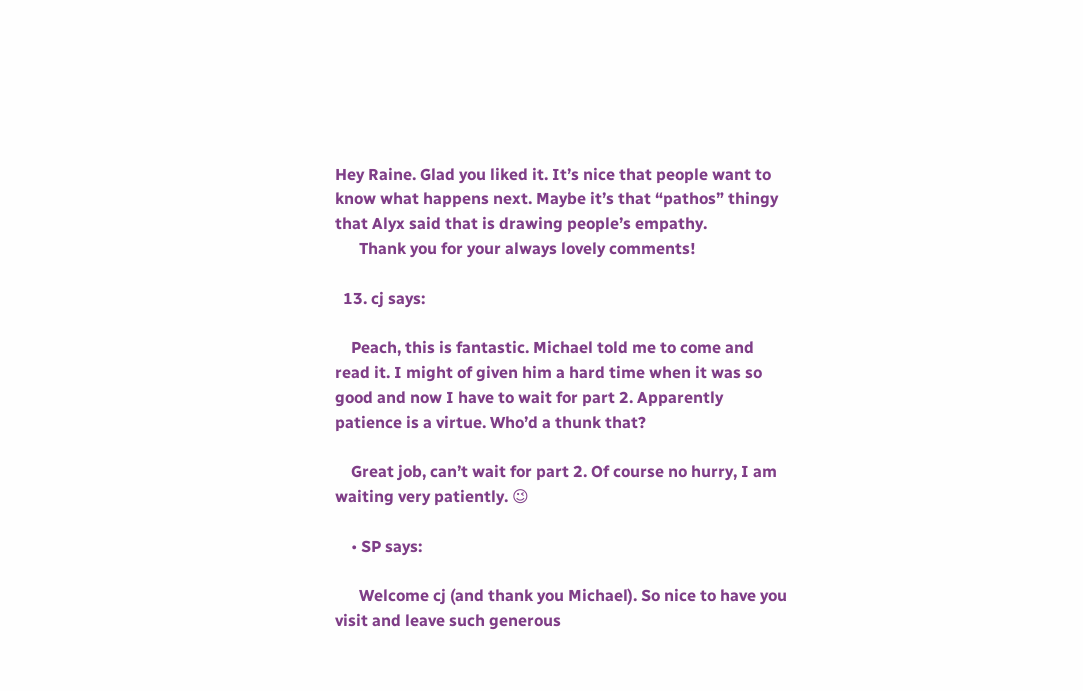Hey Raine. Glad you liked it. It’s nice that people want to know what happens next. Maybe it’s that “pathos” thingy that Alyx said that is drawing people’s empathy.
      Thank you for your always lovely comments!

  13. cj says:

    Peach, this is fantastic. Michael told me to come and read it. I might of given him a hard time when it was so good and now I have to wait for part 2. Apparently patience is a virtue. Who’d a thunk that?

    Great job, can’t wait for part 2. Of course no hurry, I am waiting very patiently. 😉

    • SP says:

      Welcome cj (and thank you Michael). So nice to have you visit and leave such generous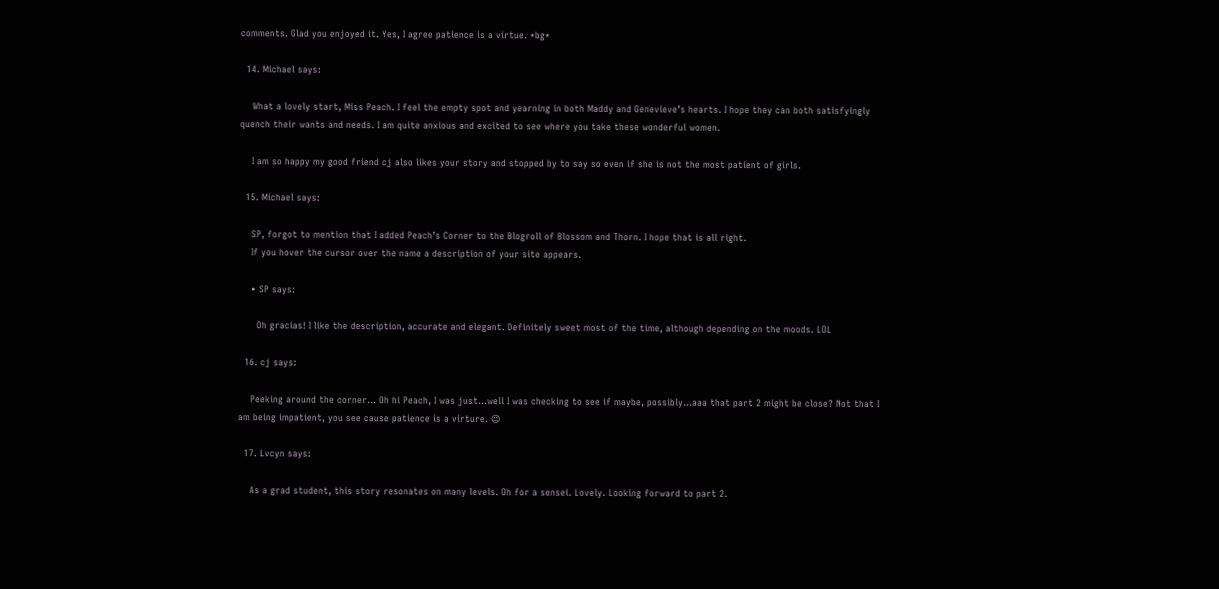comments. Glad you enjoyed it. Yes, I agree patience is a virtue. *bg*

  14. Michael says:

    What a lovely start, Miss Peach. I feel the empty spot and yearning in both Maddy and Genevieve’s hearts. I hope they can both satisfyingly quench their wants and needs. I am quite anxious and excited to see where you take these wonderful women.

    I am so happy my good friend cj also likes your story and stopped by to say so even if she is not the most patient of girls.

  15. Michael says:

    SP, forgot to mention that I added Peach’s Corner to the Blogroll of Blossom and Thorn. I hope that is all right.
    If you hover the cursor over the name a description of your site appears.

    • SP says:

      Oh gracias! I like the description, accurate and elegant. Definitely sweet most of the time, although depending on the moods. LOL

  16. cj says:

    Peeking around the corner… Oh hi Peach, I was just…well I was checking to see if maybe, possibly…aaa that part 2 might be close? Not that I am being impatient, you see cause patience is a virture. 😉

  17. Lvcyn says:

    As a grad student, this story resonates on many levels. Oh for a sensei. Lovely. Looking forward to part 2.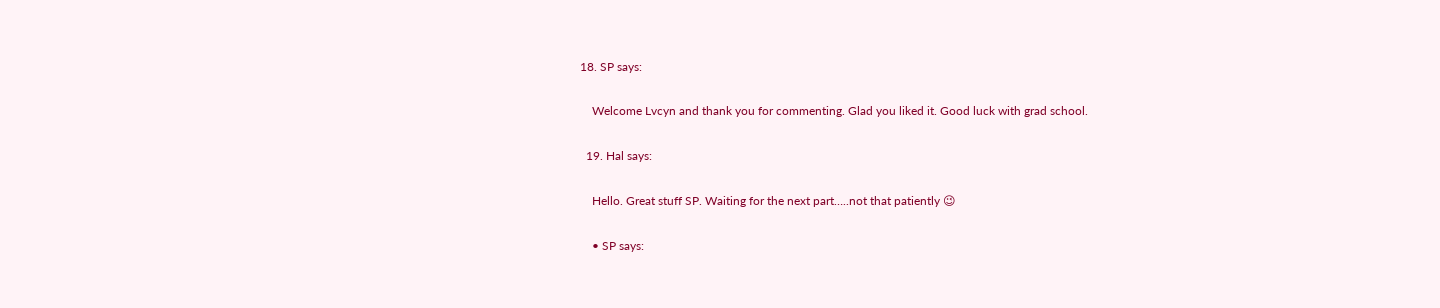18. SP says:

    Welcome Lvcyn and thank you for commenting. Glad you liked it. Good luck with grad school.

  19. Hal says:

    Hello. Great stuff SP. Waiting for the next part…..not that patiently 😉

    • SP says: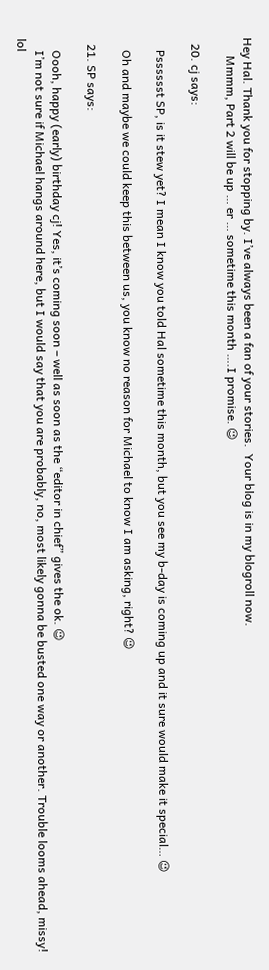Hey Hal. Thank you for stopping by. I’ve always been a fan of your stories.  Your blog is in my blogroll now.
      Mmmm, Part 2 will be up … er … sometime this month ….I promise. 😉

  20. cj says:

    Psssssst SP, is it stew yet? I mean I know you told Hal sometime this month, but you see my b-day is coming up and it sure would make it special… 😉

    Oh and maybe we could keep this between us, you know no reason for Michael to know I am asking, right? 😉

  21. SP says:

    Oooh, happy (early) birthday cj! Yes, it’s coming soon – well as soon as the “editor in chief” gives the ok. 😉
    I’m not sure if Michael hangs around here, but I would say that you are probably, no, most likely gonna be busted one way or another. Trouble looms ahead, missy! lol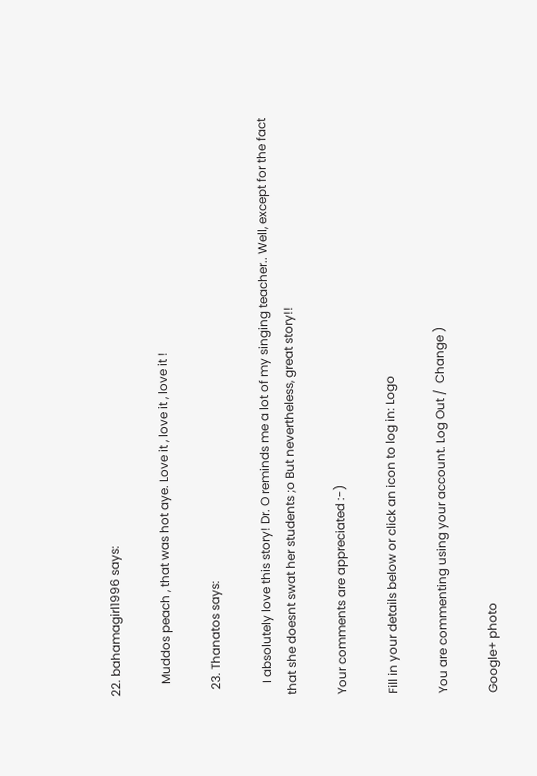22. bahamagirl1996 says:

    Muddos peach , that was hot aye. Love it , love it , love it !

  23. Thanatos says:

    I absolutely love this story! Dr. O reminds me a lot of my singing teacher.. Well, except for the fact that she doesnt swat her students ;o But nevertheless, great story!!

Your comments are appreciated :-)

Fill in your details below or click an icon to log in: Logo

You are commenting using your account. Log Out /  Change )

Google+ photo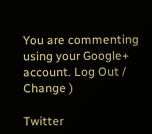You are commenting using your Google+ account. Log Out /  Change )

Twitter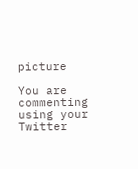picture

You are commenting using your Twitter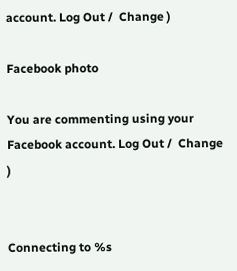account. Log Out /  Change )

Facebook photo

You are commenting using your Facebook account. Log Out /  Change )


Connecting to %s